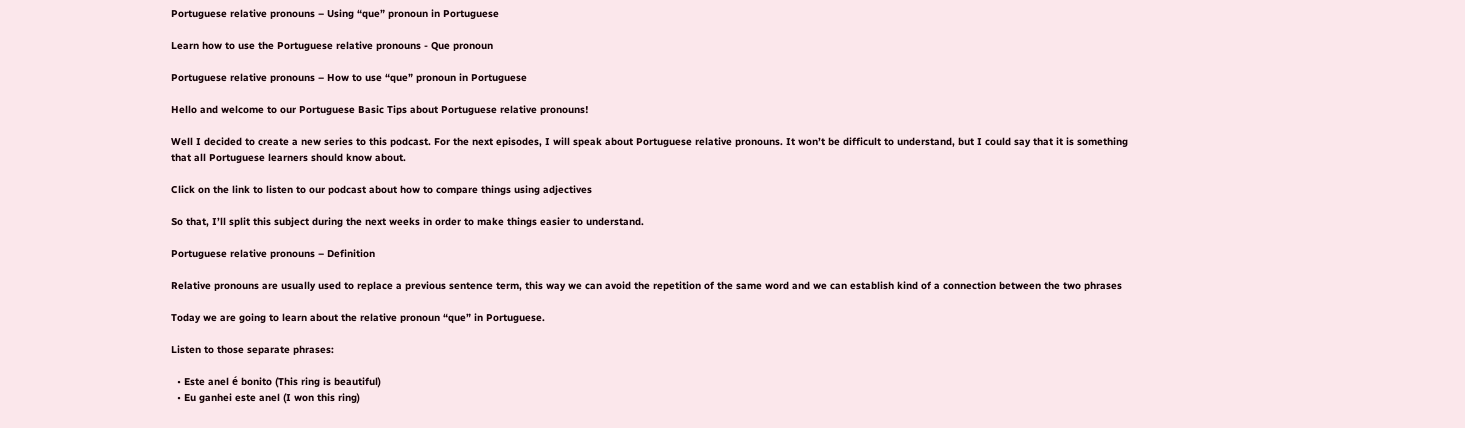Portuguese relative pronouns – Using “que” pronoun in Portuguese

Learn how to use the Portuguese relative pronouns - Que pronoun

Portuguese relative pronouns – How to use “que” pronoun in Portuguese

Hello and welcome to our Portuguese Basic Tips about Portuguese relative pronouns!

Well I decided to create a new series to this podcast. For the next episodes, I will speak about Portuguese relative pronouns. It won’t be difficult to understand, but I could say that it is something that all Portuguese learners should know about.

Click on the link to listen to our podcast about how to compare things using adjectives

So that, I’ll split this subject during the next weeks in order to make things easier to understand.

Portuguese relative pronouns – Definition

Relative pronouns are usually used to replace a previous sentence term, this way we can avoid the repetition of the same word and we can establish kind of a connection between the two phrases

Today we are going to learn about the relative pronoun “que” in Portuguese.

Listen to those separate phrases:

  • Este anel é bonito (This ring is beautiful)
  • Eu ganhei este anel (I won this ring)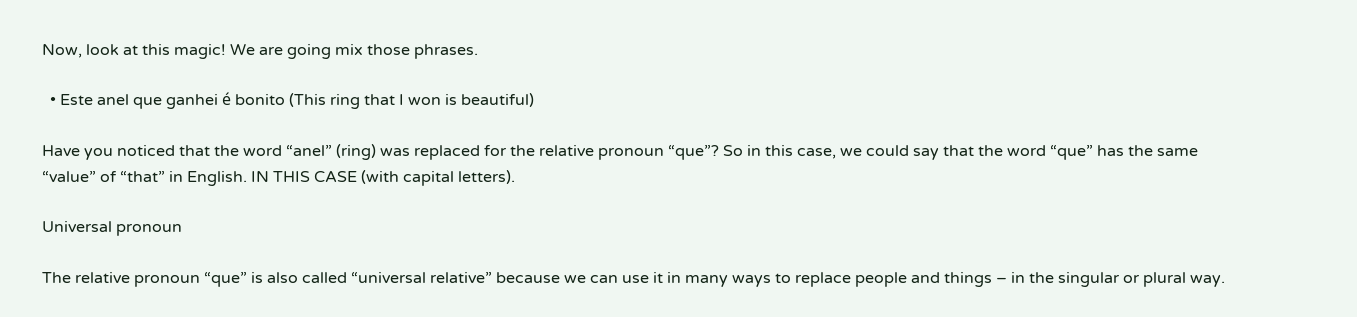Now, look at this magic! We are going mix those phrases.

  • Este anel que ganhei é bonito (This ring that I won is beautiful)

Have you noticed that the word “anel” (ring) was replaced for the relative pronoun “que”? So in this case, we could say that the word “que” has the same “value” of “that” in English. IN THIS CASE (with capital letters).

Universal pronoun

The relative pronoun “que” is also called “universal relative” because we can use it in many ways to replace people and things – in the singular or plural way.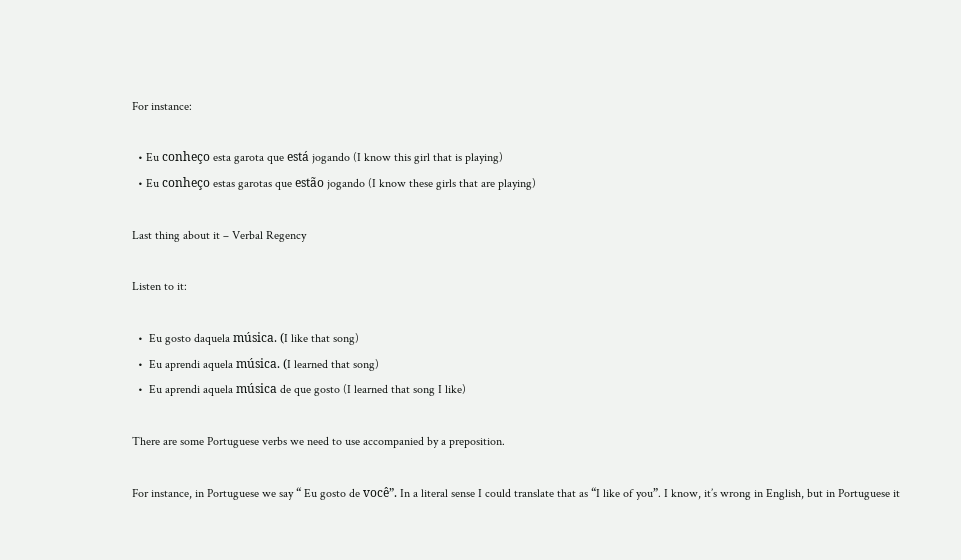For instance:

  • Eu conheço esta garota que está jogando (I know this girl that is playing)
  • Eu conheço estas garotas que estão jogando (I know these girls that are playing)

Last thing about it – Verbal Regency

Listen to it:

  •  Eu gosto daquela música. (I like that song)
  •  Eu aprendi aquela música. (I learned that song)
  •  Eu aprendi aquela música de que gosto (I learned that song I like)

There are some Portuguese verbs we need to use accompanied by a preposition.

For instance, in Portuguese we say “ Eu gosto de você”. In a literal sense I could translate that as “I like of you”. I know, it’s wrong in English, but in Portuguese it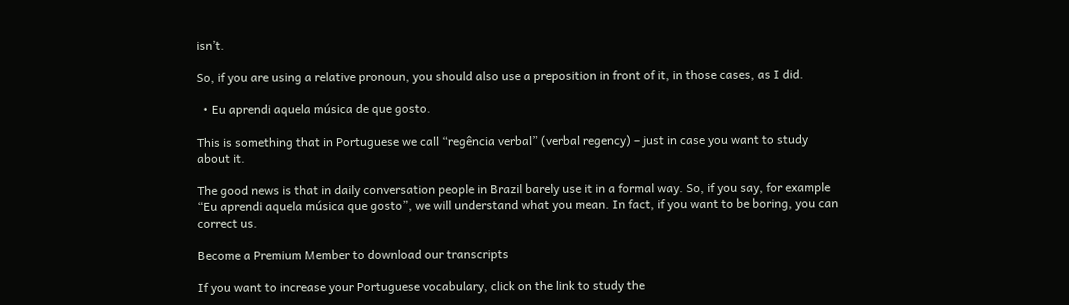isn’t.

So, if you are using a relative pronoun, you should also use a preposition in front of it, in those cases, as I did.

  • Eu aprendi aquela música de que gosto.

This is something that in Portuguese we call “regência verbal” (verbal regency) – just in case you want to study about it.

The good news is that in daily conversation people in Brazil barely use it in a formal way. So, if you say, for example “Eu aprendi aquela música que gosto”, we will understand what you mean. In fact, if you want to be boring, you can correct us.

Become a Premium Member to download our transcripts

If you want to increase your Portuguese vocabulary, click on the link to study the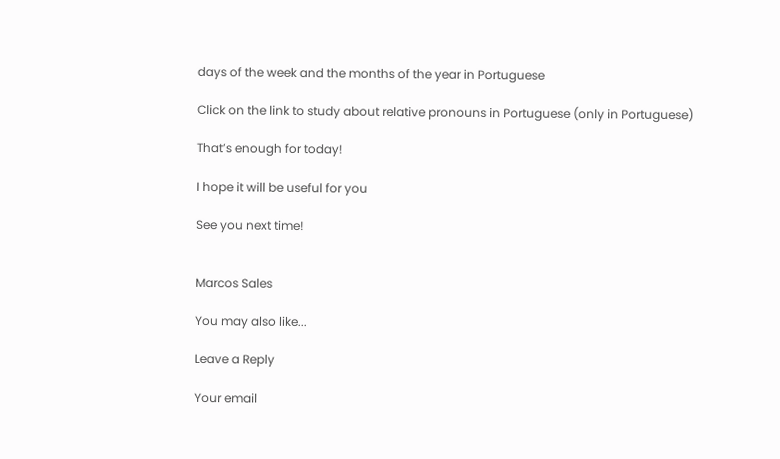days of the week and the months of the year in Portuguese

Click on the link to study about relative pronouns in Portuguese (only in Portuguese)

That’s enough for today!

I hope it will be useful for you

See you next time!


Marcos Sales

You may also like...

Leave a Reply

Your email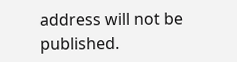address will not be published.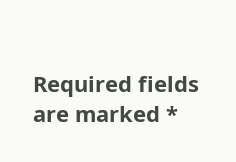Required fields are marked *